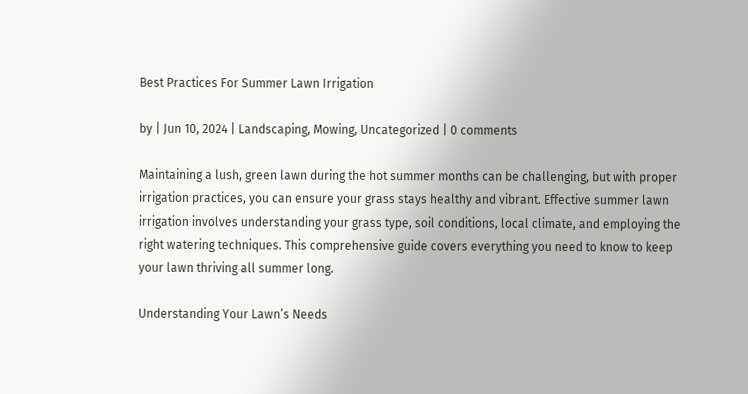Best Practices For Summer Lawn Irrigation

by | Jun 10, 2024 | Landscaping, Mowing, Uncategorized | 0 comments

Maintaining a lush, green lawn during the hot summer months can be challenging, but with proper irrigation practices, you can ensure your grass stays healthy and vibrant. Effective summer lawn irrigation involves understanding your grass type, soil conditions, local climate, and employing the right watering techniques. This comprehensive guide covers everything you need to know to keep your lawn thriving all summer long.

Understanding Your Lawn’s Needs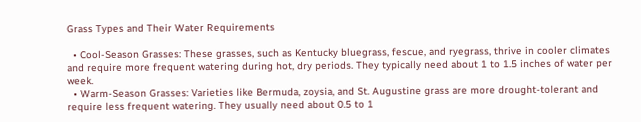Grass Types and Their Water Requirements

  • Cool-Season Grasses: These grasses, such as Kentucky bluegrass, fescue, and ryegrass, thrive in cooler climates and require more frequent watering during hot, dry periods. They typically need about 1 to 1.5 inches of water per week.
  • Warm-Season Grasses: Varieties like Bermuda, zoysia, and St. Augustine grass are more drought-tolerant and require less frequent watering. They usually need about 0.5 to 1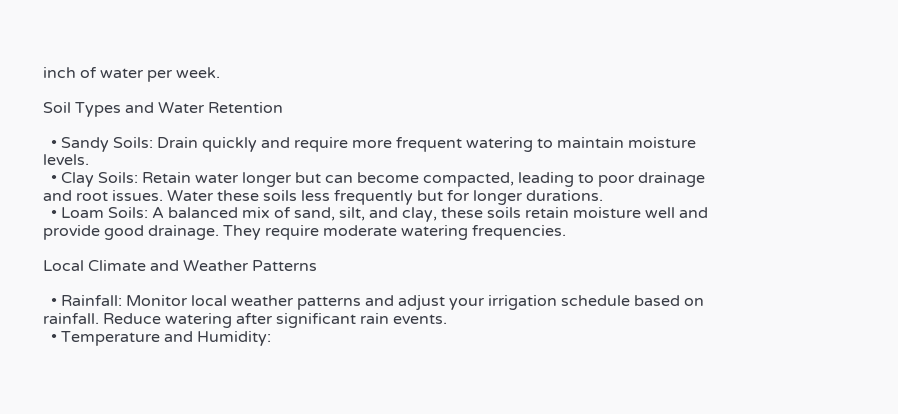inch of water per week.

Soil Types and Water Retention

  • Sandy Soils: Drain quickly and require more frequent watering to maintain moisture levels.
  • Clay Soils: Retain water longer but can become compacted, leading to poor drainage and root issues. Water these soils less frequently but for longer durations.
  • Loam Soils: A balanced mix of sand, silt, and clay, these soils retain moisture well and provide good drainage. They require moderate watering frequencies.

Local Climate and Weather Patterns

  • Rainfall: Monitor local weather patterns and adjust your irrigation schedule based on rainfall. Reduce watering after significant rain events.
  • Temperature and Humidity: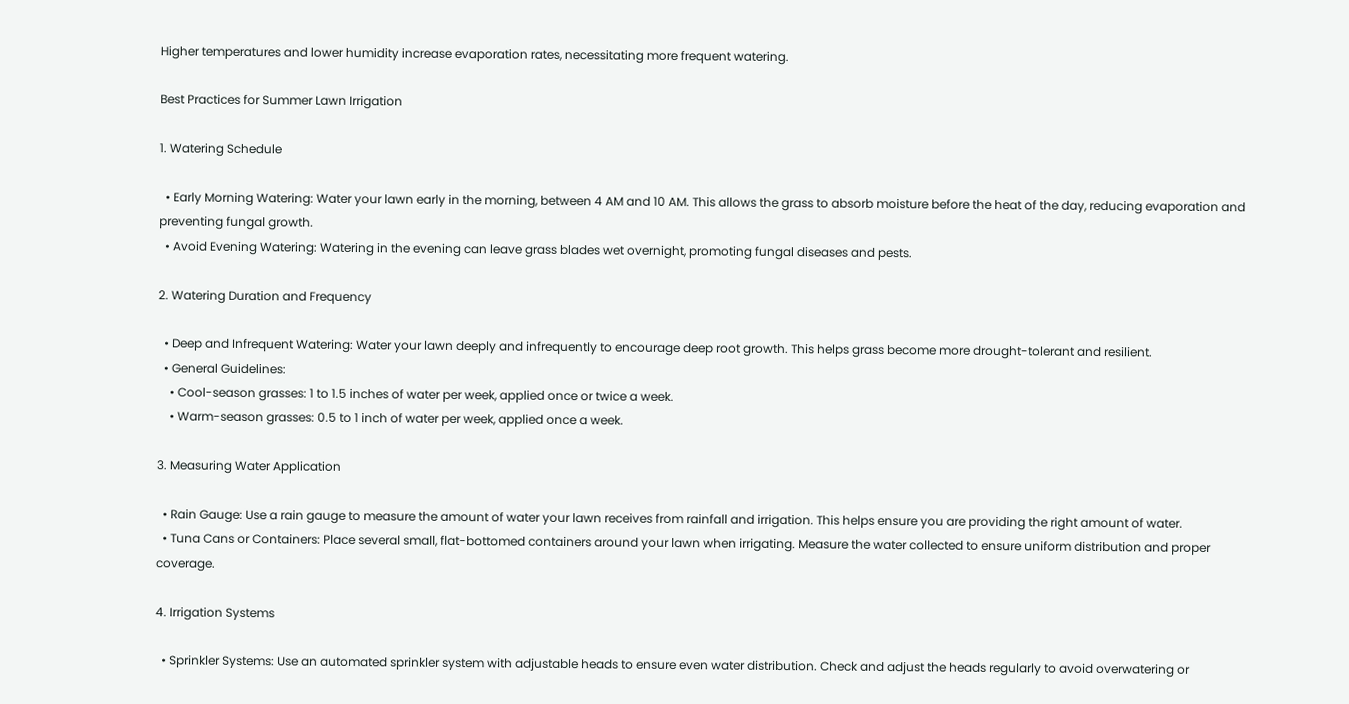Higher temperatures and lower humidity increase evaporation rates, necessitating more frequent watering.

Best Practices for Summer Lawn Irrigation

1. Watering Schedule

  • Early Morning Watering: Water your lawn early in the morning, between 4 AM and 10 AM. This allows the grass to absorb moisture before the heat of the day, reducing evaporation and preventing fungal growth.
  • Avoid Evening Watering: Watering in the evening can leave grass blades wet overnight, promoting fungal diseases and pests.

2. Watering Duration and Frequency

  • Deep and Infrequent Watering: Water your lawn deeply and infrequently to encourage deep root growth. This helps grass become more drought-tolerant and resilient.
  • General Guidelines:
    • Cool-season grasses: 1 to 1.5 inches of water per week, applied once or twice a week.
    • Warm-season grasses: 0.5 to 1 inch of water per week, applied once a week.

3. Measuring Water Application

  • Rain Gauge: Use a rain gauge to measure the amount of water your lawn receives from rainfall and irrigation. This helps ensure you are providing the right amount of water.
  • Tuna Cans or Containers: Place several small, flat-bottomed containers around your lawn when irrigating. Measure the water collected to ensure uniform distribution and proper coverage.

4. Irrigation Systems

  • Sprinkler Systems: Use an automated sprinkler system with adjustable heads to ensure even water distribution. Check and adjust the heads regularly to avoid overwatering or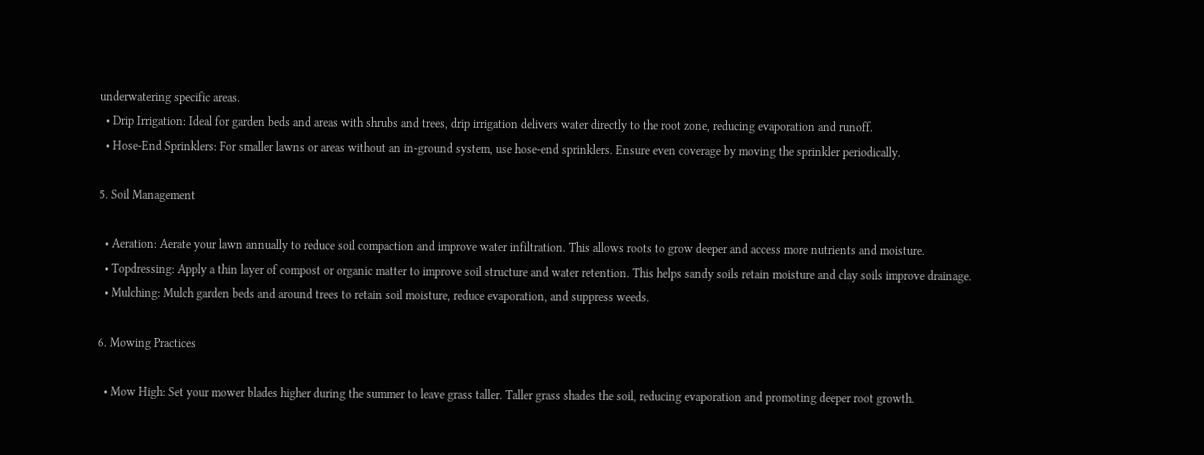underwatering specific areas.
  • Drip Irrigation: Ideal for garden beds and areas with shrubs and trees, drip irrigation delivers water directly to the root zone, reducing evaporation and runoff.
  • Hose-End Sprinklers: For smaller lawns or areas without an in-ground system, use hose-end sprinklers. Ensure even coverage by moving the sprinkler periodically.

5. Soil Management

  • Aeration: Aerate your lawn annually to reduce soil compaction and improve water infiltration. This allows roots to grow deeper and access more nutrients and moisture.
  • Topdressing: Apply a thin layer of compost or organic matter to improve soil structure and water retention. This helps sandy soils retain moisture and clay soils improve drainage.
  • Mulching: Mulch garden beds and around trees to retain soil moisture, reduce evaporation, and suppress weeds.

6. Mowing Practices

  • Mow High: Set your mower blades higher during the summer to leave grass taller. Taller grass shades the soil, reducing evaporation and promoting deeper root growth.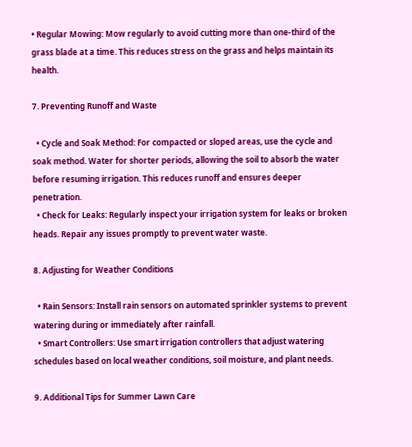• Regular Mowing: Mow regularly to avoid cutting more than one-third of the grass blade at a time. This reduces stress on the grass and helps maintain its health.

7. Preventing Runoff and Waste

  • Cycle and Soak Method: For compacted or sloped areas, use the cycle and soak method. Water for shorter periods, allowing the soil to absorb the water before resuming irrigation. This reduces runoff and ensures deeper penetration.
  • Check for Leaks: Regularly inspect your irrigation system for leaks or broken heads. Repair any issues promptly to prevent water waste.

8. Adjusting for Weather Conditions

  • Rain Sensors: Install rain sensors on automated sprinkler systems to prevent watering during or immediately after rainfall.
  • Smart Controllers: Use smart irrigation controllers that adjust watering schedules based on local weather conditions, soil moisture, and plant needs.

9. Additional Tips for Summer Lawn Care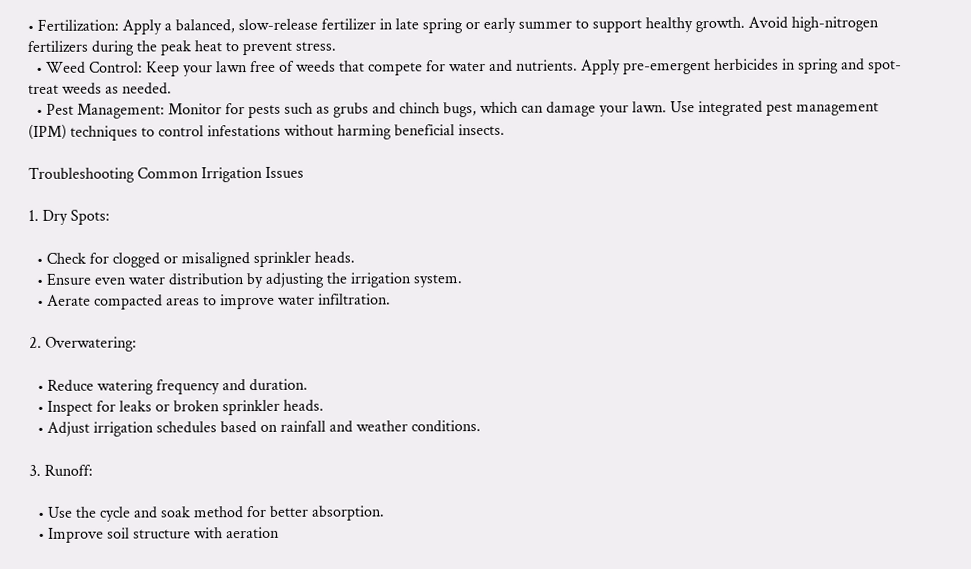• Fertilization: Apply a balanced, slow-release fertilizer in late spring or early summer to support healthy growth. Avoid high-nitrogen fertilizers during the peak heat to prevent stress.
  • Weed Control: Keep your lawn free of weeds that compete for water and nutrients. Apply pre-emergent herbicides in spring and spot-treat weeds as needed.
  • Pest Management: Monitor for pests such as grubs and chinch bugs, which can damage your lawn. Use integrated pest management (IPM) techniques to control infestations without harming beneficial insects.

Troubleshooting Common Irrigation Issues

1. Dry Spots:

  • Check for clogged or misaligned sprinkler heads.
  • Ensure even water distribution by adjusting the irrigation system.
  • Aerate compacted areas to improve water infiltration.

2. Overwatering:

  • Reduce watering frequency and duration.
  • Inspect for leaks or broken sprinkler heads.
  • Adjust irrigation schedules based on rainfall and weather conditions.

3. Runoff:

  • Use the cycle and soak method for better absorption.
  • Improve soil structure with aeration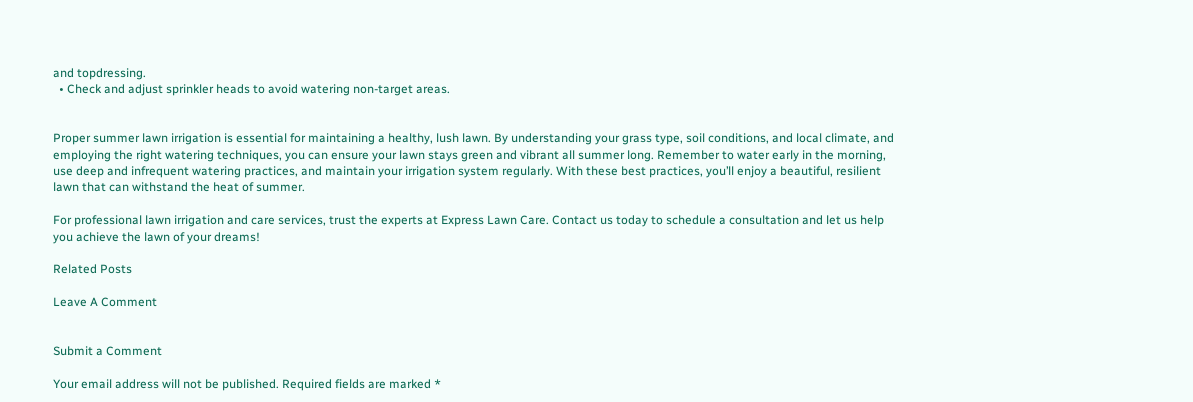and topdressing.
  • Check and adjust sprinkler heads to avoid watering non-target areas.


Proper summer lawn irrigation is essential for maintaining a healthy, lush lawn. By understanding your grass type, soil conditions, and local climate, and employing the right watering techniques, you can ensure your lawn stays green and vibrant all summer long. Remember to water early in the morning, use deep and infrequent watering practices, and maintain your irrigation system regularly. With these best practices, you’ll enjoy a beautiful, resilient lawn that can withstand the heat of summer.

For professional lawn irrigation and care services, trust the experts at Express Lawn Care. Contact us today to schedule a consultation and let us help you achieve the lawn of your dreams!

Related Posts

Leave A Comment


Submit a Comment

Your email address will not be published. Required fields are marked *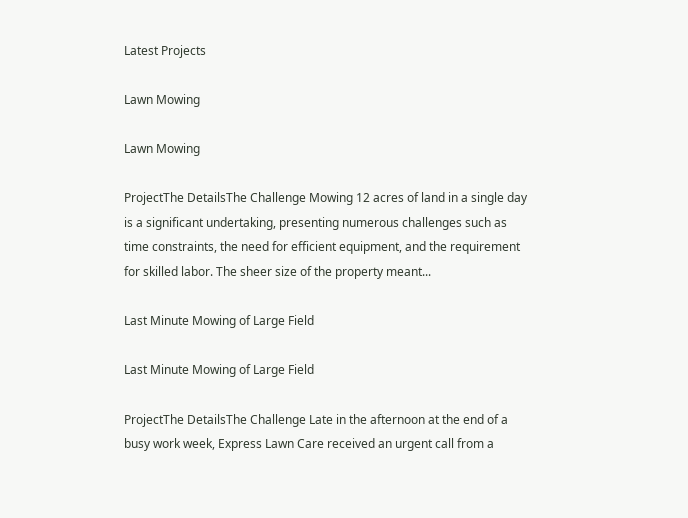Latest Projects

Lawn Mowing

Lawn Mowing

ProjectThe DetailsThe Challenge Mowing 12 acres of land in a single day is a significant undertaking, presenting numerous challenges such as time constraints, the need for efficient equipment, and the requirement for skilled labor. The sheer size of the property meant...

Last Minute Mowing of Large Field

Last Minute Mowing of Large Field

ProjectThe DetailsThe Challenge Late in the afternoon at the end of a busy work week, Express Lawn Care received an urgent call from a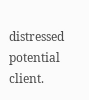distressed potential client.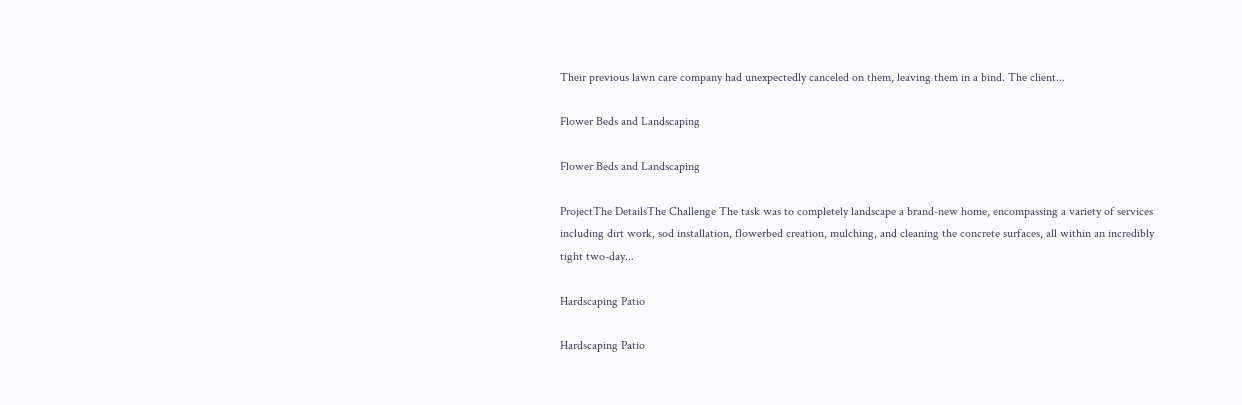Their previous lawn care company had unexpectedly canceled on them, leaving them in a bind. The client...

Flower Beds and Landscaping

Flower Beds and Landscaping

ProjectThe DetailsThe Challenge The task was to completely landscape a brand-new home, encompassing a variety of services including dirt work, sod installation, flowerbed creation, mulching, and cleaning the concrete surfaces, all within an incredibly tight two-day...

Hardscaping Patio

Hardscaping Patio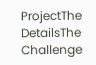ProjectThe DetailsThe Challenge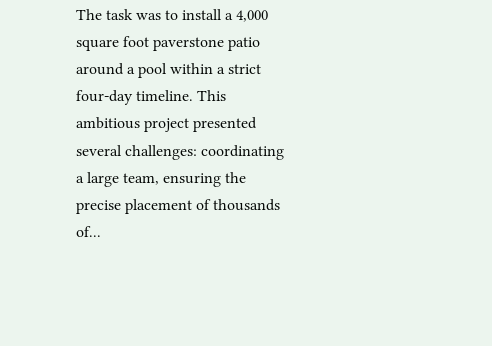The task was to install a 4,000 square foot paverstone patio around a pool within a strict four-day timeline. This ambitious project presented several challenges: coordinating a large team, ensuring the precise placement of thousands of...